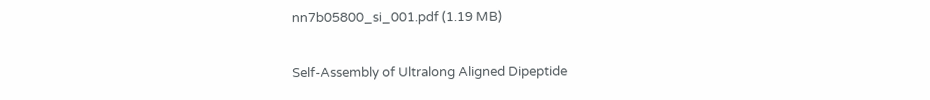nn7b05800_si_001.pdf (1.19 MB)

Self-Assembly of Ultralong Aligned Dipeptide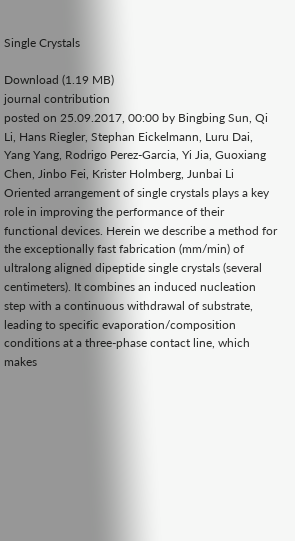Single Crystals

Download (1.19 MB)
journal contribution
posted on 25.09.2017, 00:00 by Bingbing Sun, Qi Li, Hans Riegler, Stephan Eickelmann, Luru Dai, Yang Yang, Rodrigo Perez-Garcia, Yi Jia, Guoxiang Chen, Jinbo Fei, Krister Holmberg, Junbai Li
Oriented arrangement of single crystals plays a key role in improving the performance of their functional devices. Herein we describe a method for the exceptionally fast fabrication (mm/min) of ultralong aligned dipeptide single crystals (several centimeters). It combines an induced nucleation step with a continuous withdrawal of substrate, leading to specific evaporation/composition conditions at a three-phase contact line, which makes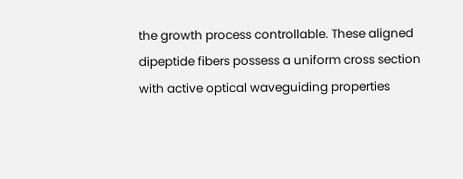the growth process controllable. These aligned dipeptide fibers possess a uniform cross section with active optical waveguiding properties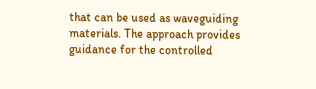that can be used as waveguiding materials. The approach provides guidance for the controlled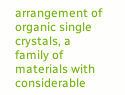arrangement of organic single crystals, a family of materials with considerable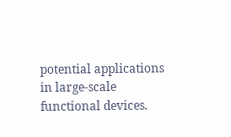potential applications in large-scale functional devices.